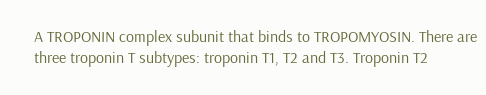A TROPONIN complex subunit that binds to TROPOMYOSIN. There are three troponin T subtypes: troponin T1, T2 and T3. Troponin T2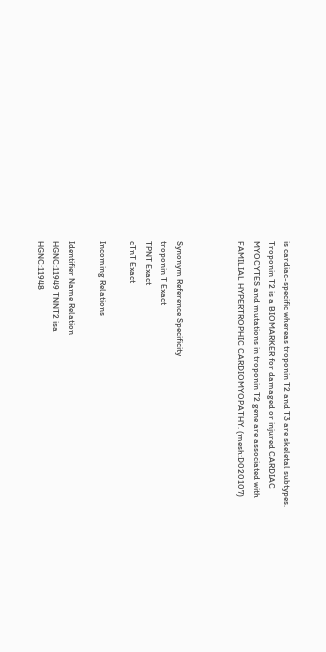is cardiac-specific whereas troponin T2 and T3 are skeletal subtypes. Troponin T2 is a BIOMARKER for damaged or injured CARDIAC MYOCYTES and mutations in troponin T2 gene are associated with FAMILIAL HYPERTROPHIC CARDIOMYOPATHY. (mesh:D020107)



Synonym Reference Specificity
troponin T Exact
TPNT Exact
cTnT Exact

Incoming Relations

Identifier Name Relation
HGNC:11949 TNNT2 isa
HGNC:11948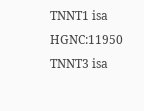TNNT1 isa
HGNC:11950 TNNT3 isa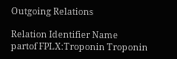Outgoing Relations

Relation Identifier Name
partof FPLX:Troponin Troponin